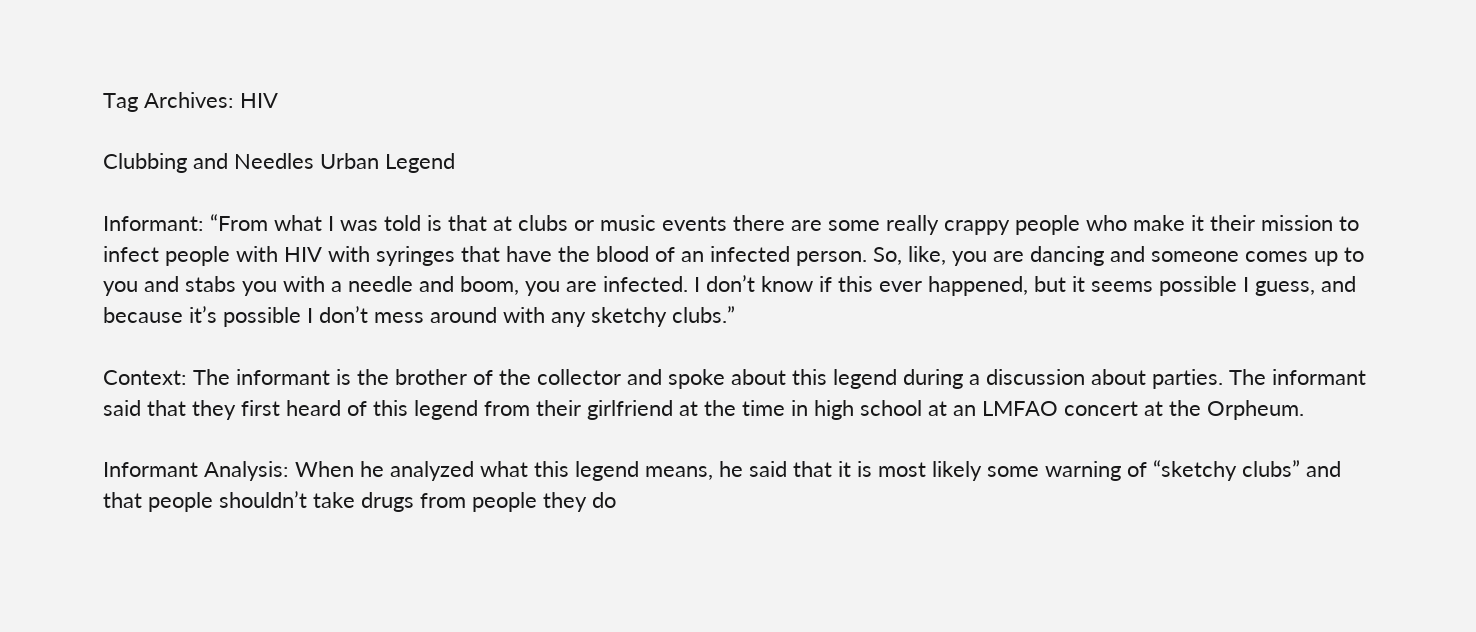Tag Archives: HIV

Clubbing and Needles Urban Legend

Informant: “From what I was told is that at clubs or music events there are some really crappy people who make it their mission to infect people with HIV with syringes that have the blood of an infected person. So, like, you are dancing and someone comes up to you and stabs you with a needle and boom, you are infected. I don’t know if this ever happened, but it seems possible I guess, and because it’s possible I don’t mess around with any sketchy clubs.”

Context: The informant is the brother of the collector and spoke about this legend during a discussion about parties. The informant said that they first heard of this legend from their girlfriend at the time in high school at an LMFAO concert at the Orpheum.

Informant Analysis: When he analyzed what this legend means, he said that it is most likely some warning of “sketchy clubs” and that people shouldn’t take drugs from people they do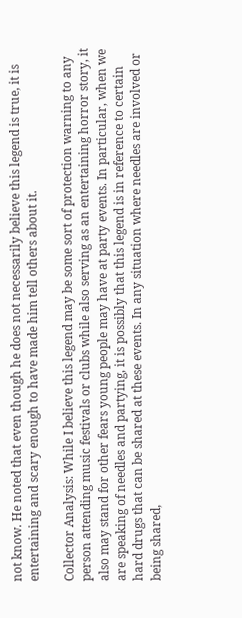not know. He noted that even though he does not necessarily believe this legend is true, it is entertaining and scary enough to have made him tell others about it.

Collector Analysis: While I believe this legend may be some sort of protection warning to any person attending music festivals or clubs while also serving as an entertaining horror story, it also may stand for other fears young people may have at party events. In particular, when we are speaking of needles and partying, it is possibly that this legend is in reference to certain hard drugs that can be shared at these events. In any situation where needles are involved or being shared,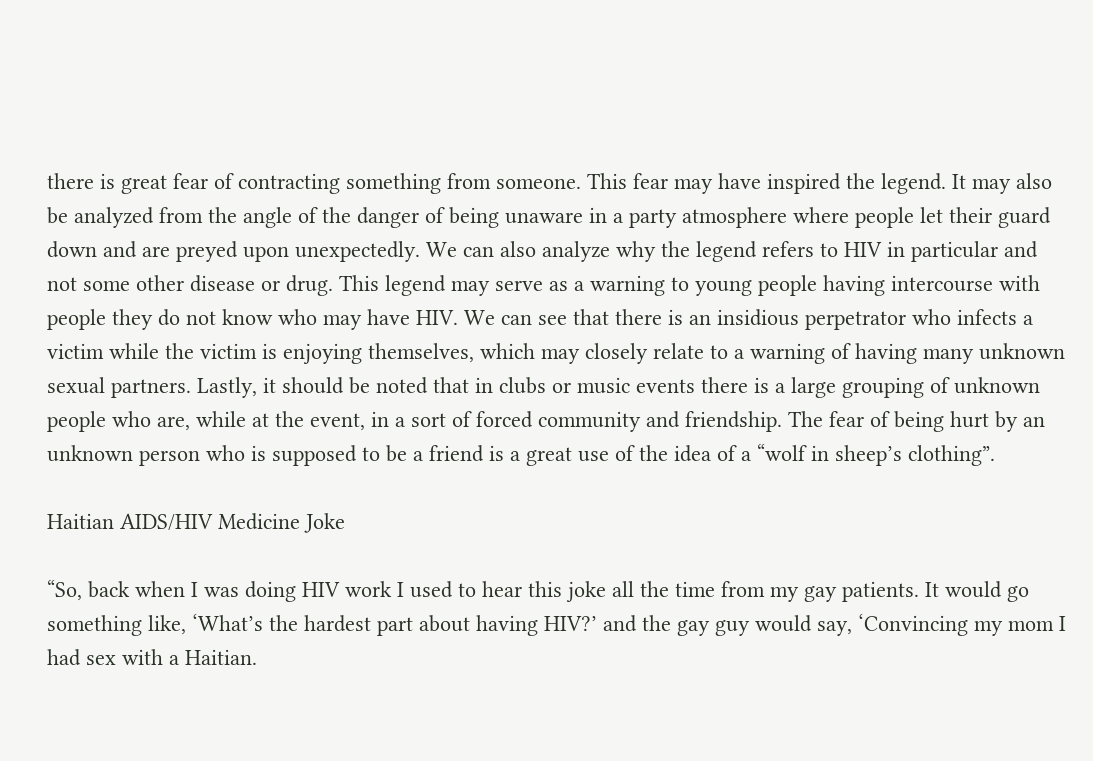there is great fear of contracting something from someone. This fear may have inspired the legend. It may also be analyzed from the angle of the danger of being unaware in a party atmosphere where people let their guard down and are preyed upon unexpectedly. We can also analyze why the legend refers to HIV in particular and not some other disease or drug. This legend may serve as a warning to young people having intercourse with people they do not know who may have HIV. We can see that there is an insidious perpetrator who infects a victim while the victim is enjoying themselves, which may closely relate to a warning of having many unknown sexual partners. Lastly, it should be noted that in clubs or music events there is a large grouping of unknown people who are, while at the event, in a sort of forced community and friendship. The fear of being hurt by an unknown person who is supposed to be a friend is a great use of the idea of a “wolf in sheep’s clothing”.

Haitian AIDS/HIV Medicine Joke

“So, back when I was doing HIV work I used to hear this joke all the time from my gay patients. It would go something like, ‘What’s the hardest part about having HIV?’ and the gay guy would say, ‘Convincing my mom I had sex with a Haitian.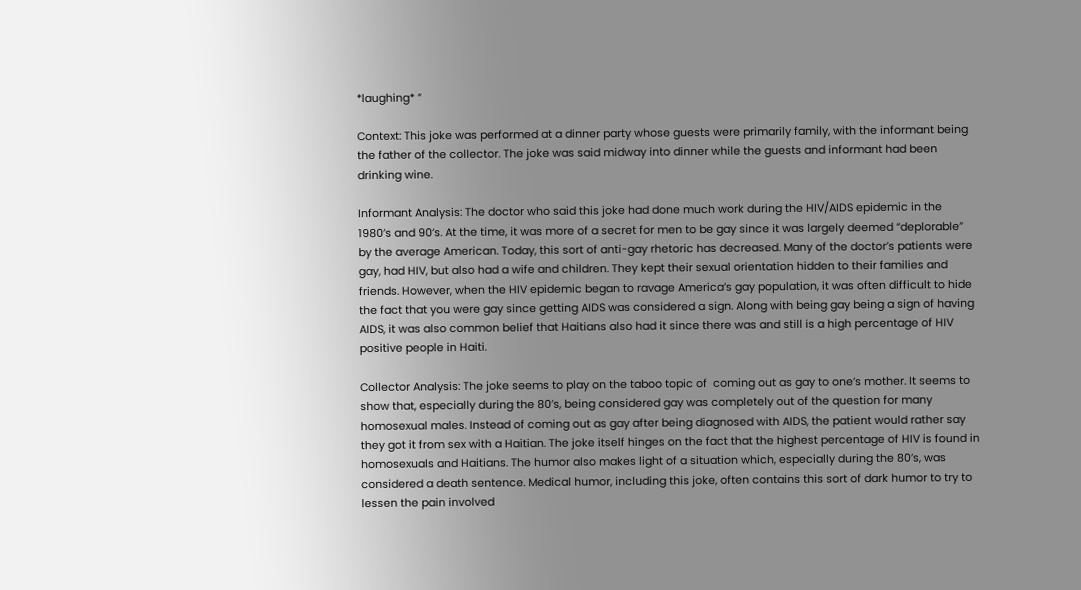*laughing* ”

Context: This joke was performed at a dinner party whose guests were primarily family, with the informant being the father of the collector. The joke was said midway into dinner while the guests and informant had been drinking wine.

Informant Analysis: The doctor who said this joke had done much work during the HIV/AIDS epidemic in the 1980’s and 90’s. At the time, it was more of a secret for men to be gay since it was largely deemed “deplorable” by the average American. Today, this sort of anti-gay rhetoric has decreased. Many of the doctor’s patients were gay, had HIV, but also had a wife and children. They kept their sexual orientation hidden to their families and friends. However, when the HIV epidemic began to ravage America’s gay population, it was often difficult to hide the fact that you were gay since getting AIDS was considered a sign. Along with being gay being a sign of having AIDS, it was also common belief that Haitians also had it since there was and still is a high percentage of HIV positive people in Haiti.

Collector Analysis: The joke seems to play on the taboo topic of  coming out as gay to one’s mother. It seems to show that, especially during the 80’s, being considered gay was completely out of the question for many homosexual males. Instead of coming out as gay after being diagnosed with AIDS, the patient would rather say they got it from sex with a Haitian. The joke itself hinges on the fact that the highest percentage of HIV is found in homosexuals and Haitians. The humor also makes light of a situation which, especially during the 80’s, was considered a death sentence. Medical humor, including this joke, often contains this sort of dark humor to try to lessen the pain involved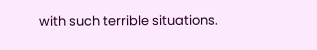with such terrible situations.